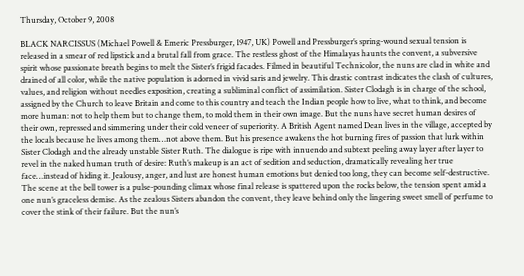Thursday, October 9, 2008

BLACK NARCISSUS (Michael Powell & Emeric Pressburger, 1947, UK) Powell and Pressburger’s spring-wound sexual tension is released in a smear of red lipstick and a brutal fall from grace. The restless ghost of the Himalayas haunts the convent, a subversive spirit whose passionate breath begins to melt the Sister’s frigid facades. Filmed in beautiful Technicolor, the nuns are clad in white and drained of all color, while the native population is adorned in vivid saris and jewelry. This drastic contrast indicates the clash of cultures, values, and religion without needles exposition, creating a subliminal conflict of assimilation. Sister Clodagh is in charge of the school, assigned by the Church to leave Britain and come to this country and teach the Indian people how to live, what to think, and become more human: not to help them but to change them, to mold them in their own image. But the nuns have secret human desires of their own, repressed and simmering under their cold veneer of superiority. A British Agent named Dean lives in the village, accepted by the locals because he lives among them…not above them. But his presence awakens the hot burning fires of passion that lurk within Sister Clodagh and the already unstable Sister Ruth. The dialogue is ripe with innuendo and subtext peeling away layer after layer to revel in the naked human truth of desire: Ruth’s makeup is an act of sedition and seduction, dramatically revealing her true face…instead of hiding it. Jealousy, anger, and lust are honest human emotions but denied too long, they can become self-destructive. The scene at the bell tower is a pulse-pounding climax whose final release is spattered upon the rocks below, the tension spent amid a one nun’s graceless demise. As the zealous Sisters abandon the convent, they leave behind only the lingering sweet smell of perfume to cover the stink of their failure. But the nun’s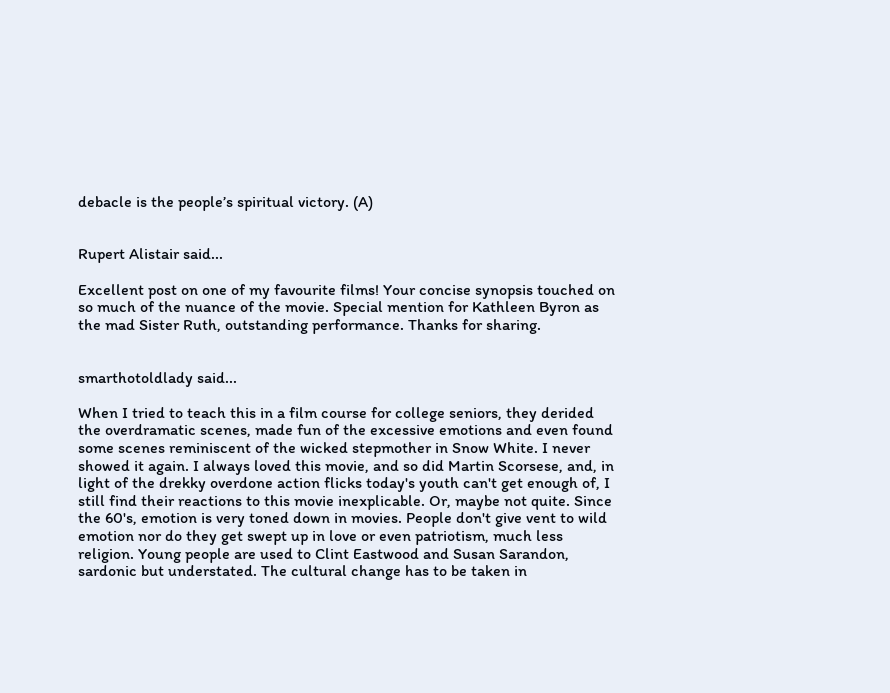debacle is the people’s spiritual victory. (A)


Rupert Alistair said...

Excellent post on one of my favourite films! Your concise synopsis touched on so much of the nuance of the movie. Special mention for Kathleen Byron as the mad Sister Ruth, outstanding performance. Thanks for sharing.


smarthotoldlady said...

When I tried to teach this in a film course for college seniors, they derided the overdramatic scenes, made fun of the excessive emotions and even found some scenes reminiscent of the wicked stepmother in Snow White. I never showed it again. I always loved this movie, and so did Martin Scorsese, and, in light of the drekky overdone action flicks today's youth can't get enough of, I still find their reactions to this movie inexplicable. Or, maybe not quite. Since the 60's, emotion is very toned down in movies. People don't give vent to wild emotion nor do they get swept up in love or even patriotism, much less religion. Young people are used to Clint Eastwood and Susan Sarandon, sardonic but understated. The cultural change has to be taken in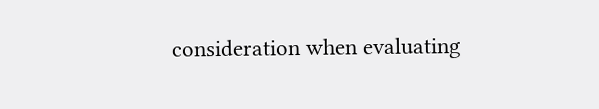consideration when evaluating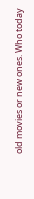old movies or new ones. Who today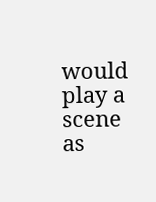would play a scene as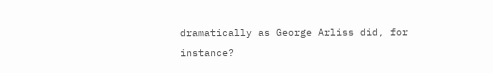dramatically as George Arliss did, for instance?